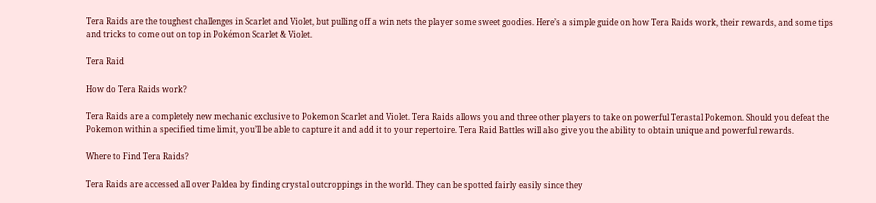Tera Raids are the toughest challenges in Scarlet and Violet, but pulling off a win nets the player some sweet goodies. Here’s a simple guide on how Tera Raids work, their rewards, and some tips and tricks to come out on top in Pokémon Scarlet & Violet.

Tera Raid

How do Tera Raids work?

Tera Raids are a completely new mechanic exclusive to Pokemon Scarlet and Violet. Tera Raids allows you and three other players to take on powerful Terastal Pokemon. Should you defeat the Pokemon within a specified time limit, you’ll be able to capture it and add it to your repertoire. Tera Raid Battles will also give you the ability to obtain unique and powerful rewards.

Where to Find Tera Raids?

Tera Raids are accessed all over Paldea by finding crystal outcroppings in the world. They can be spotted fairly easily since they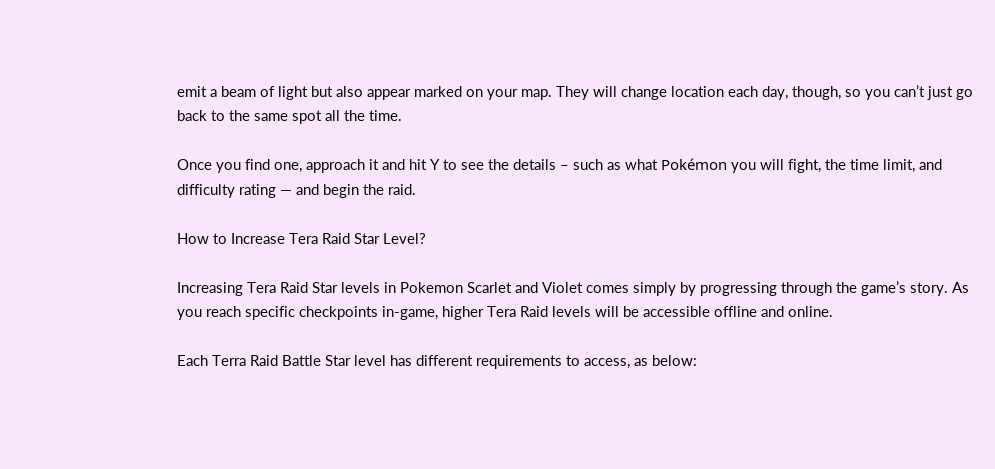emit a beam of light but also appear marked on your map. They will change location each day, though, so you can’t just go back to the same spot all the time.

Once you find one, approach it and hit Y to see the details – such as what Pokémon you will fight, the time limit, and difficulty rating — and begin the raid.

How to Increase Tera Raid Star Level?

Increasing Tera Raid Star levels in Pokemon Scarlet and Violet comes simply by progressing through the game’s story. As you reach specific checkpoints in-game, higher Tera Raid levels will be accessible offline and online.

Each Terra Raid Battle Star level has different requirements to access, as below: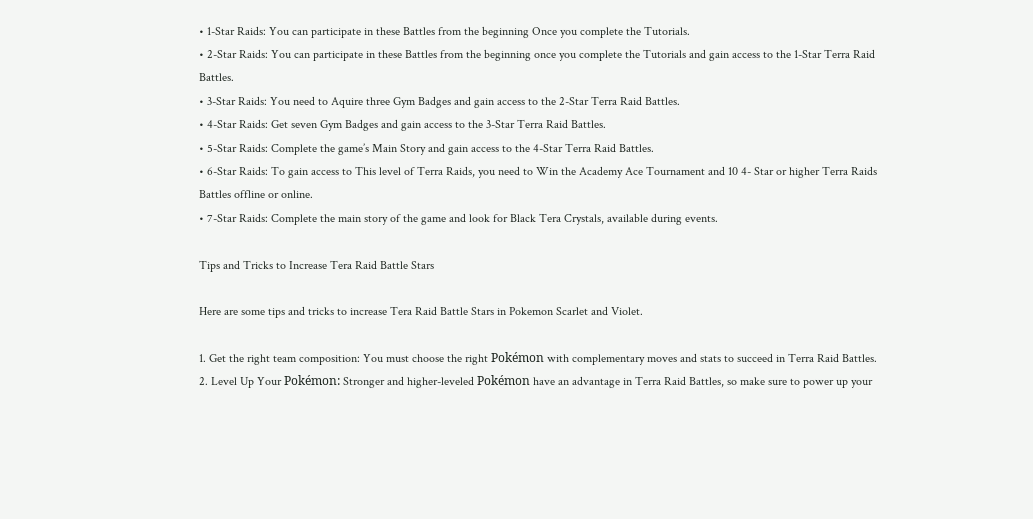• 1-Star Raids: You can participate in these Battles from the beginning Once you complete the Tutorials.
• 2-Star Raids: You can participate in these Battles from the beginning once you complete the Tutorials and gain access to the 1-Star Terra Raid Battles.
• 3-Star Raids: You need to Aquire three Gym Badges and gain access to the 2-Star Terra Raid Battles.
• 4-Star Raids: Get seven Gym Badges and gain access to the 3-Star Terra Raid Battles.
• 5-Star Raids: Complete the game’s Main Story and gain access to the 4-Star Terra Raid Battles.
• 6-Star Raids: To gain access to This level of Terra Raids, you need to Win the Academy Ace Tournament and 10 4- Star or higher Terra Raids Battles offline or online.
• 7-Star Raids: Complete the main story of the game and look for Black Tera Crystals, available during events.

Tips and Tricks to Increase Tera Raid Battle Stars

Here are some tips and tricks to increase Tera Raid Battle Stars in Pokemon Scarlet and Violet.

1. Get the right team composition: You must choose the right Pokémon with complementary moves and stats to succeed in Terra Raid Battles.
2. Level Up Your Pokémon: Stronger and higher-leveled Pokémon have an advantage in Terra Raid Battles, so make sure to power up your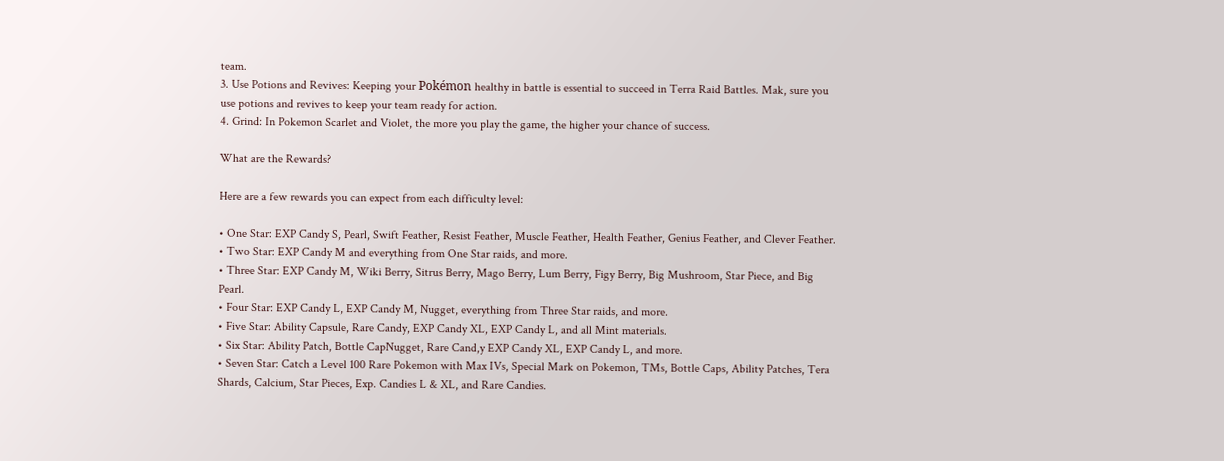team.
3. Use Potions and Revives: Keeping your Pokémon healthy in battle is essential to succeed in Terra Raid Battles. Mak, sure you use potions and revives to keep your team ready for action.
4. Grind: In Pokemon Scarlet and Violet, the more you play the game, the higher your chance of success.

What are the Rewards?

Here are a few rewards you can expect from each difficulty level:

• One Star: EXP Candy S, Pearl, Swift Feather, Resist Feather, Muscle Feather, Health Feather, Genius Feather, and Clever Feather.
• Two Star: EXP Candy M and everything from One Star raids, and more.
• Three Star: EXP Candy M, Wiki Berry, Sitrus Berry, Mago Berry, Lum Berry, Figy Berry, Big Mushroom, Star Piece, and Big Pearl.
• Four Star: EXP Candy L, EXP Candy M, Nugget, everything from Three Star raids, and more.
• Five Star: Ability Capsule, Rare Candy, EXP Candy XL, EXP Candy L, and all Mint materials.
• Six Star: Ability Patch, Bottle CapNugget, Rare Cand,y EXP Candy XL, EXP Candy L, and more.
• Seven Star: Catch a Level 100 Rare Pokemon with Max IVs, Special Mark on Pokemon, TMs, Bottle Caps, Ability Patches, Tera Shards, Calcium, Star Pieces, Exp. Candies L & XL, and Rare Candies.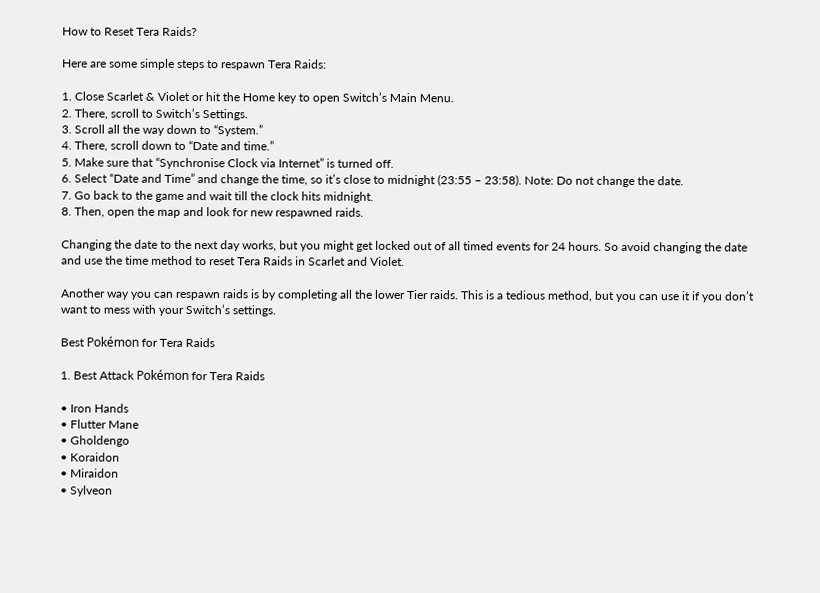How to Reset Tera Raids?

Here are some simple steps to respawn Tera Raids:

1. Close Scarlet & Violet or hit the Home key to open Switch’s Main Menu.
2. There, scroll to Switch’s Settings.
3. Scroll all the way down to “System.”
4. There, scroll down to “Date and time.”
5. Make sure that “Synchronise Clock via Internet” is turned off.
6. Select “Date and Time” and change the time, so it’s close to midnight (23:55 – 23:58). Note: Do not change the date.
7. Go back to the game and wait till the clock hits midnight.
8. Then, open the map and look for new respawned raids.

Changing the date to the next day works, but you might get locked out of all timed events for 24 hours. So avoid changing the date and use the time method to reset Tera Raids in Scarlet and Violet.

Another way you can respawn raids is by completing all the lower Tier raids. This is a tedious method, but you can use it if you don’t want to mess with your Switch’s settings.

Best Pokémon for Tera Raids

1. Best Attack Pokémon for Tera Raids

• Iron Hands
• Flutter Mane
• Gholdengo
• Koraidon
• Miraidon
• Sylveon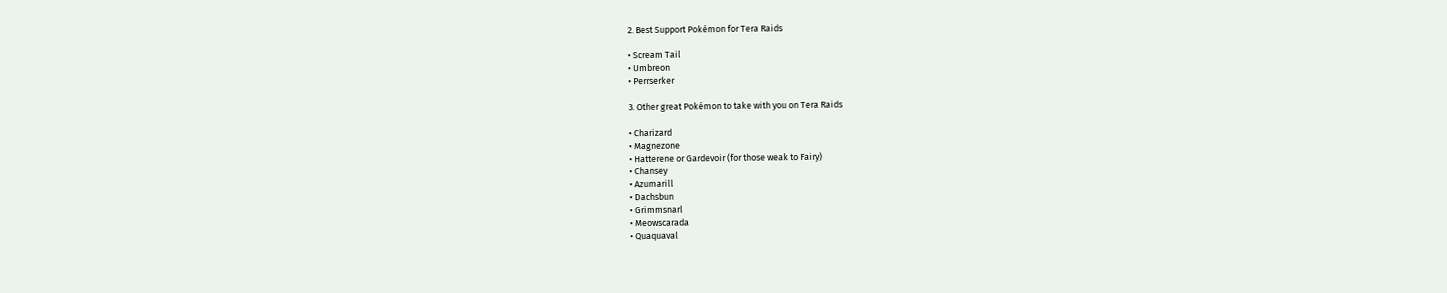2. Best Support Pokémon for Tera Raids

• Scream Tail
• Umbreon
• Perrserker

3. Other great Pokémon to take with you on Tera Raids

• Charizard
• Magnezone
• Hatterene or Gardevoir (for those weak to Fairy)
• Chansey
• Azumarill
• Dachsbun
• Grimmsnarl
• Meowscarada
• Quaquaval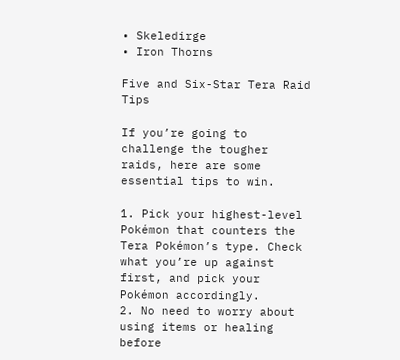• Skeledirge
• Iron Thorns

Five and Six-Star Tera Raid Tips

If you’re going to challenge the tougher raids, here are some essential tips to win.

1. Pick your highest-level Pokémon that counters the Tera Pokémon’s type. Check what you’re up against first, and pick your Pokémon accordingly.
2. No need to worry about using items or healing before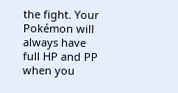the fight. Your Pokémon will always have full HP and PP when you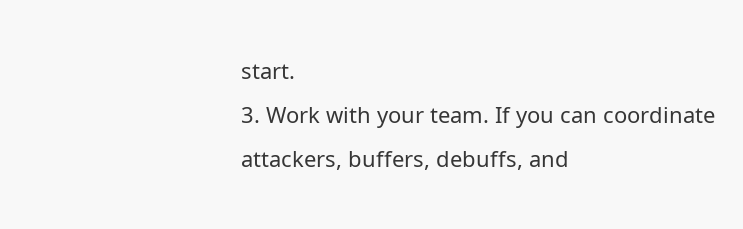start.
3. Work with your team. If you can coordinate attackers, buffers, debuffs, and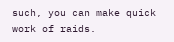such, you can make quick work of raids.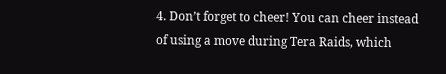4. Don’t forget to cheer! You can cheer instead of using a move during Tera Raids, which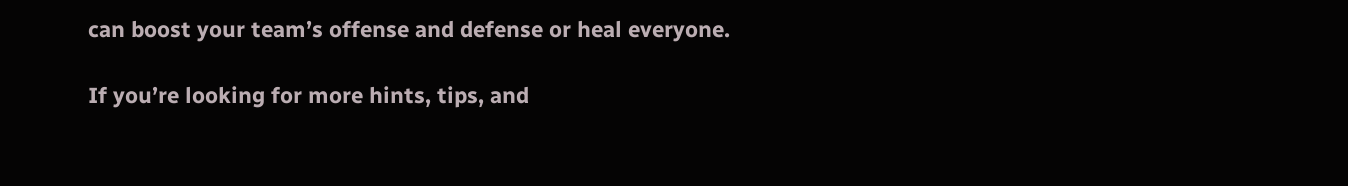can boost your team’s offense and defense or heal everyone.

If you’re looking for more hints, tips, and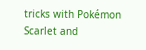tricks with Pokémon Scarlet and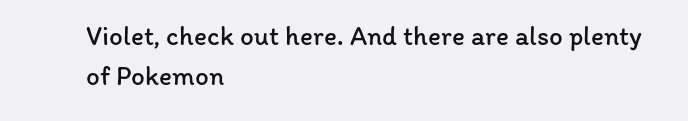Violet, check out here. And there are also plenty of Pokemon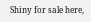Shiny for sale here,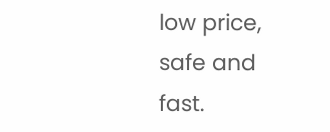low price, safe and fast.